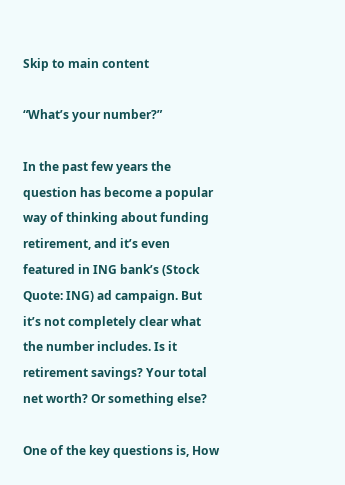Skip to main content

“What’s your number?”

In the past few years the question has become a popular way of thinking about funding retirement, and it’s even featured in ING bank’s (Stock Quote: ING) ad campaign. But it’s not completely clear what the number includes. Is it retirement savings? Your total net worth? Or something else?

One of the key questions is, How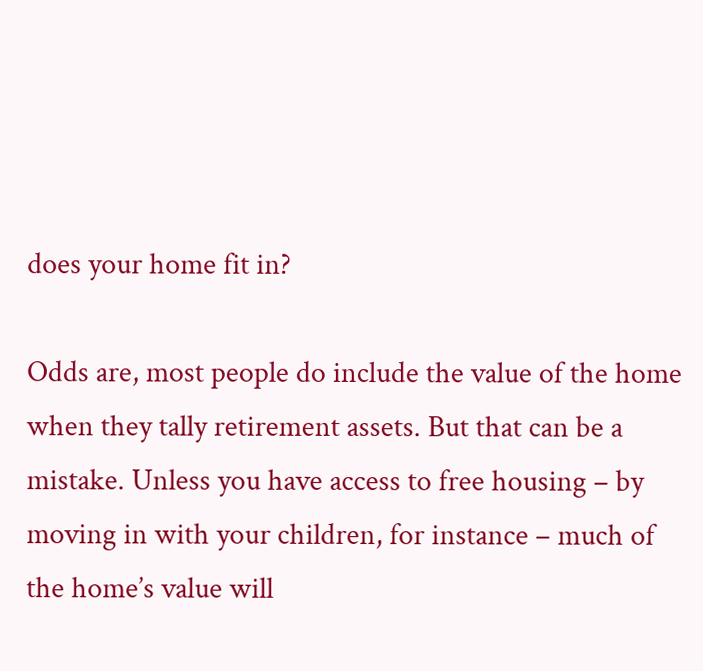does your home fit in?

Odds are, most people do include the value of the home when they tally retirement assets. But that can be a mistake. Unless you have access to free housing – by moving in with your children, for instance – much of the home’s value will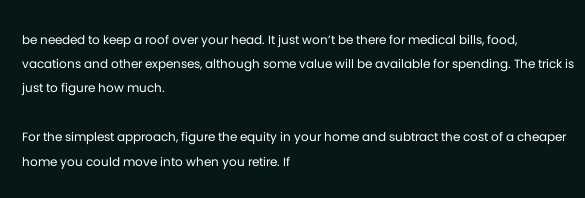be needed to keep a roof over your head. It just won’t be there for medical bills, food, vacations and other expenses, although some value will be available for spending. The trick is just to figure how much.

For the simplest approach, figure the equity in your home and subtract the cost of a cheaper home you could move into when you retire. If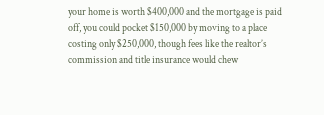your home is worth $400,000 and the mortgage is paid off, you could pocket $150,000 by moving to a place costing only $250,000, though fees like the realtor’s commission and title insurance would chew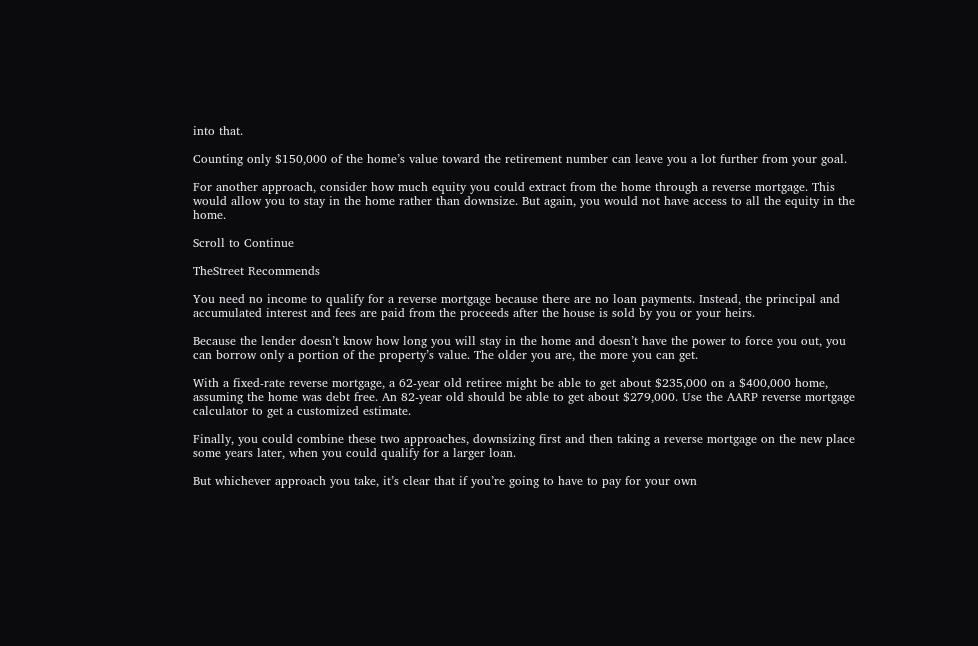into that.

Counting only $150,000 of the home’s value toward the retirement number can leave you a lot further from your goal.

For another approach, consider how much equity you could extract from the home through a reverse mortgage. This would allow you to stay in the home rather than downsize. But again, you would not have access to all the equity in the home.

Scroll to Continue

TheStreet Recommends

You need no income to qualify for a reverse mortgage because there are no loan payments. Instead, the principal and accumulated interest and fees are paid from the proceeds after the house is sold by you or your heirs.

Because the lender doesn’t know how long you will stay in the home and doesn’t have the power to force you out, you can borrow only a portion of the property’s value. The older you are, the more you can get.

With a fixed-rate reverse mortgage, a 62-year old retiree might be able to get about $235,000 on a $400,000 home, assuming the home was debt free. An 82-year old should be able to get about $279,000. Use the AARP reverse mortgage calculator to get a customized estimate.

Finally, you could combine these two approaches, downsizing first and then taking a reverse mortgage on the new place some years later, when you could qualify for a larger loan.

But whichever approach you take, it’s clear that if you’re going to have to pay for your own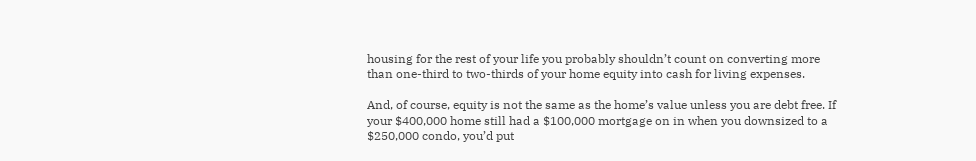housing for the rest of your life you probably shouldn’t count on converting more than one-third to two-thirds of your home equity into cash for living expenses.

And, of course, equity is not the same as the home’s value unless you are debt free. If your $400,000 home still had a $100,000 mortgage on in when you downsized to a $250,000 condo, you’d put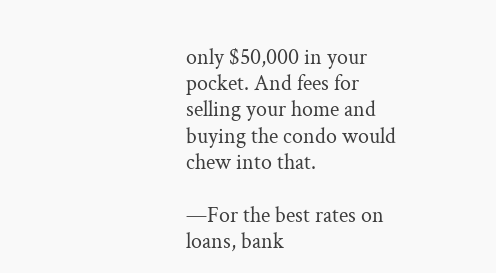only $50,000 in your pocket. And fees for selling your home and buying the condo would chew into that.

—For the best rates on loans, bank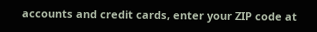accounts and credit cards, enter your ZIP code at